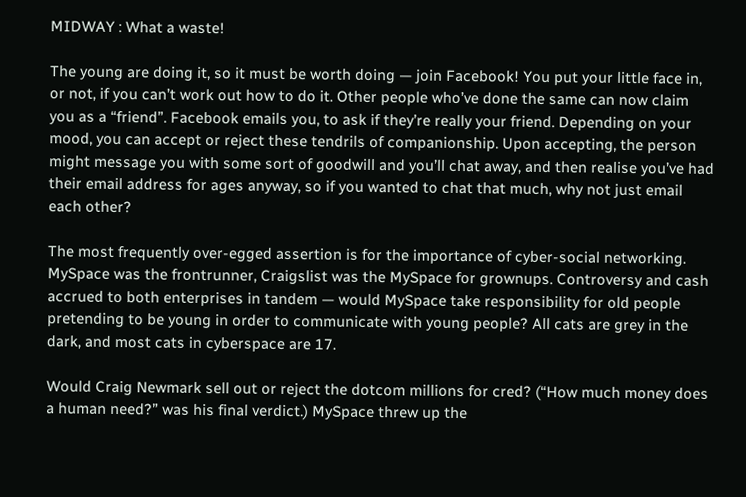MIDWAY : What a waste!

The young are doing it, so it must be worth doing — join Facebook! You put your little face in, or not, if you can’t work out how to do it. Other people who’ve done the same can now claim you as a “friend”. Facebook emails you, to ask if they’re really your friend. Depending on your mood, you can accept or reject these tendrils of companionship. Upon accepting, the person might message you with some sort of goodwill and you’ll chat away, and then realise you’ve had their email address for ages anyway, so if you wanted to chat that much, why not just email each other?

The most frequently over-egged assertion is for the importance of cyber-social networking. MySpace was the frontrunner, Craigslist was the MySpace for grownups. Controversy and cash accrued to both enterprises in tandem — would MySpace take responsibility for old people pretending to be young in order to communicate with young people? All cats are grey in the dark, and most cats in cyberspace are 17.

Would Craig Newmark sell out or reject the dotcom millions for cred? (“How much money does a human need?” was his final verdict.) MySpace threw up the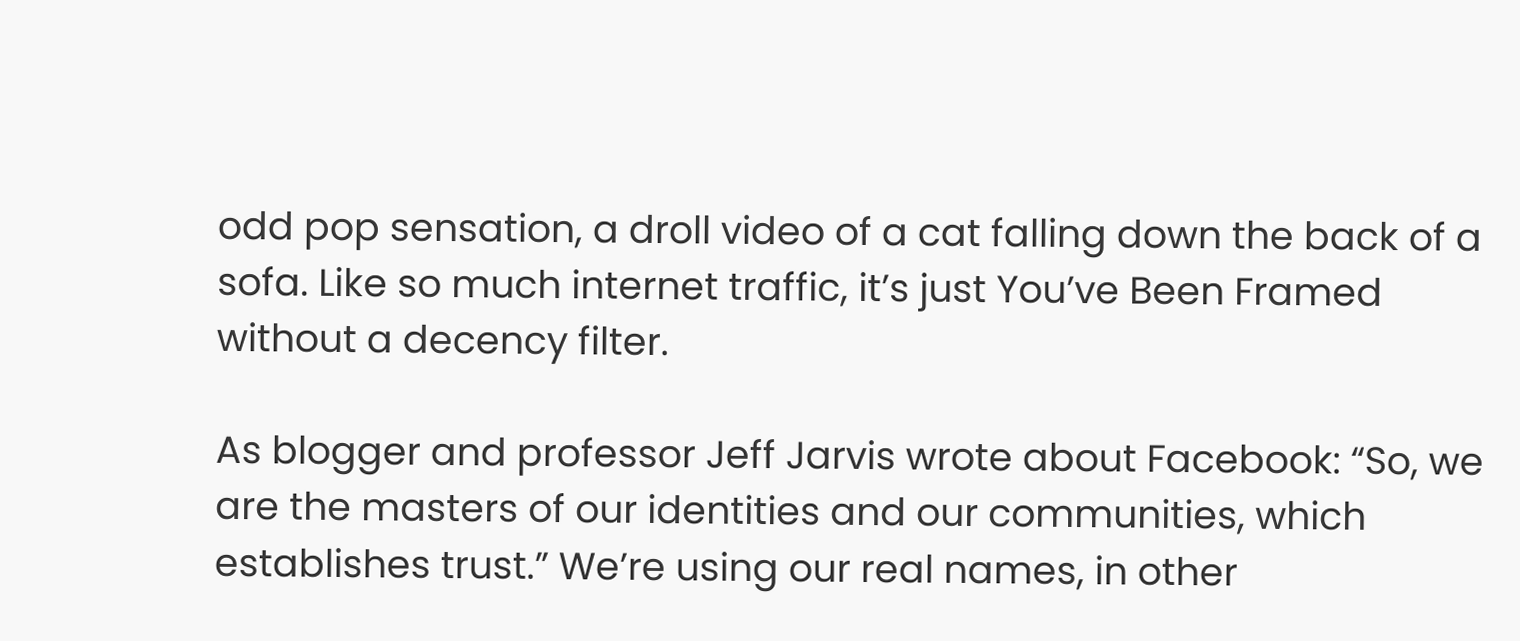odd pop sensation, a droll video of a cat falling down the back of a sofa. Like so much internet traffic, it’s just You’ve Been Framed without a decency filter.

As blogger and professor Jeff Jarvis wrote about Facebook: “So, we are the masters of our identities and our communities, which establishes trust.” We’re using our real names, in other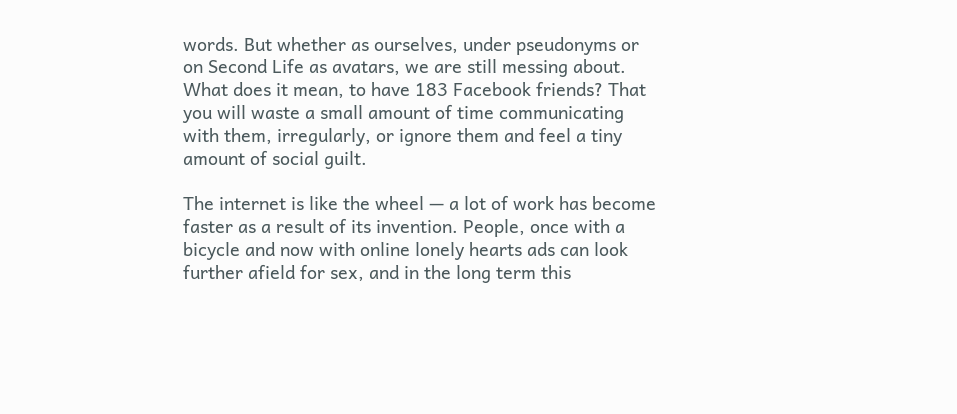words. But whether as ourselves, under pseudonyms or on Second Life as avatars, we are still messing about. What does it mean, to have 183 Facebook friends? That you will waste a small amount of time communicating with them, irregularly, or ignore them and feel a tiny amount of social guilt.

The internet is like the wheel — a lot of work has become faster as a result of its invention. People, once with a bicycle and now with online lonely hearts ads can look further afield for sex, and in the long term this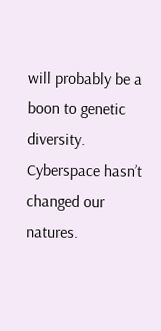will probably be a boon to genetic diversity. Cyberspace hasn’t changed our natures.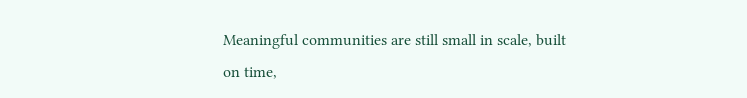Meaningful communities are still small in scale, built on time,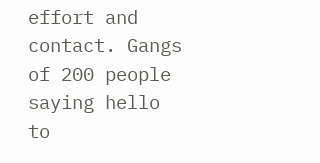effort and contact. Gangs of 200 people saying hello to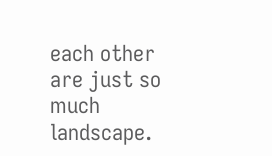each other are just so much landscape.